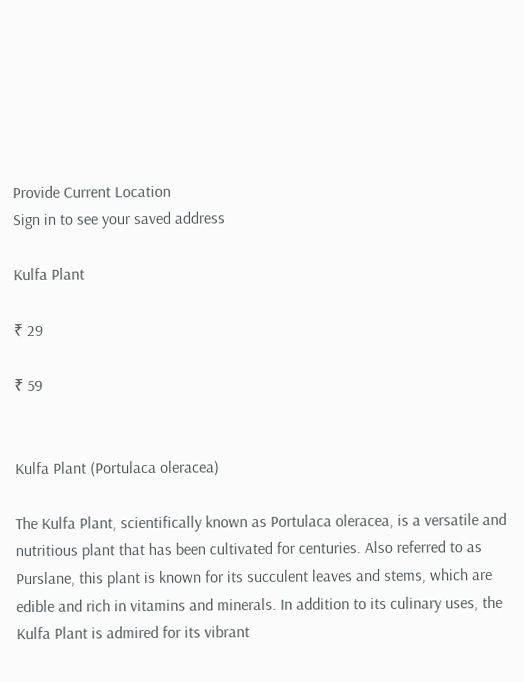Provide Current Location
Sign in to see your saved address

Kulfa Plant

₹ 29

₹ 59


Kulfa Plant (Portulaca oleracea)

The Kulfa Plant, scientifically known as Portulaca oleracea, is a versatile and nutritious plant that has been cultivated for centuries. Also referred to as Purslane, this plant is known for its succulent leaves and stems, which are edible and rich in vitamins and minerals. In addition to its culinary uses, the Kulfa Plant is admired for its vibrant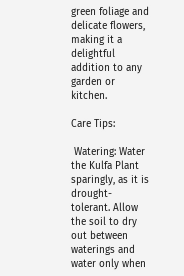green foliage and delicate flowers, making it a delightful addition to any garden or kitchen.

Care Tips:

 Watering: Water the Kulfa Plant sparingly, as it is drought-tolerant. Allow the soil to dry out between waterings and water only when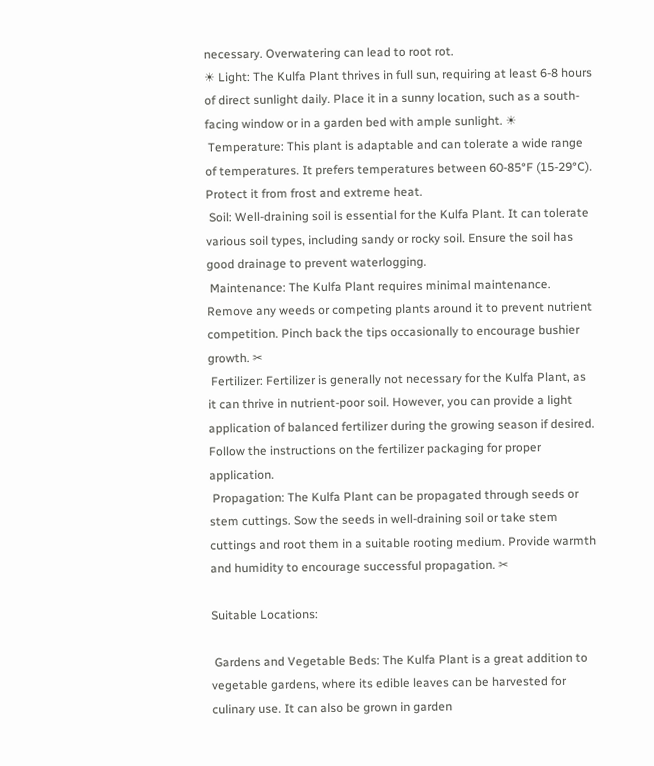necessary. Overwatering can lead to root rot.
☀ Light: The Kulfa Plant thrives in full sun, requiring at least 6-8 hours of direct sunlight daily. Place it in a sunny location, such as a south-facing window or in a garden bed with ample sunlight. ☀
 Temperature: This plant is adaptable and can tolerate a wide range of temperatures. It prefers temperatures between 60-85°F (15-29°C). Protect it from frost and extreme heat.
 Soil: Well-draining soil is essential for the Kulfa Plant. It can tolerate various soil types, including sandy or rocky soil. Ensure the soil has good drainage to prevent waterlogging.
 Maintenance: The Kulfa Plant requires minimal maintenance. Remove any weeds or competing plants around it to prevent nutrient competition. Pinch back the tips occasionally to encourage bushier growth. ✂
 Fertilizer: Fertilizer is generally not necessary for the Kulfa Plant, as it can thrive in nutrient-poor soil. However, you can provide a light application of balanced fertilizer during the growing season if desired. Follow the instructions on the fertilizer packaging for proper application.
 Propagation: The Kulfa Plant can be propagated through seeds or stem cuttings. Sow the seeds in well-draining soil or take stem cuttings and root them in a suitable rooting medium. Provide warmth and humidity to encourage successful propagation. ✂

Suitable Locations:

 Gardens and Vegetable Beds: The Kulfa Plant is a great addition to vegetable gardens, where its edible leaves can be harvested for culinary use. It can also be grown in garden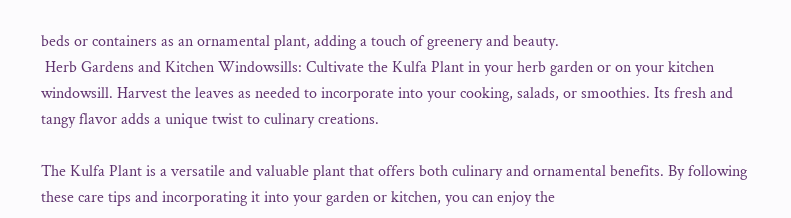beds or containers as an ornamental plant, adding a touch of greenery and beauty.
 Herb Gardens and Kitchen Windowsills: Cultivate the Kulfa Plant in your herb garden or on your kitchen windowsill. Harvest the leaves as needed to incorporate into your cooking, salads, or smoothies. Its fresh and tangy flavor adds a unique twist to culinary creations.

The Kulfa Plant is a versatile and valuable plant that offers both culinary and ornamental benefits. By following these care tips and incorporating it into your garden or kitchen, you can enjoy the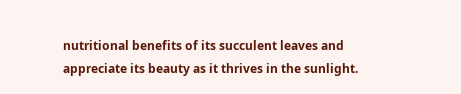nutritional benefits of its succulent leaves and appreciate its beauty as it thrives in the sunlight.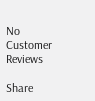No Customer Reviews

Share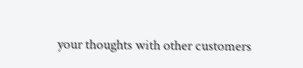your thoughts with other customers